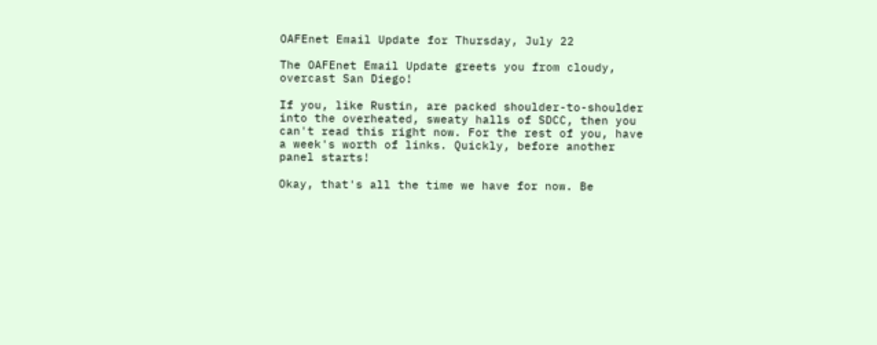OAFEnet Email Update for Thursday, July 22

The OAFEnet Email Update greets you from cloudy, overcast San Diego!

If you, like Rustin, are packed shoulder-to-shoulder into the overheated, sweaty halls of SDCC, then you can't read this right now. For the rest of you, have a week's worth of links. Quickly, before another panel starts!

Okay, that's all the time we have for now. Be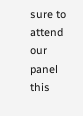sure to attend our panel this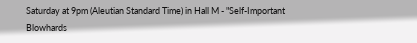Saturday at 9pm (Aleutian Standard Time) in Hall M - "Self-Important Blowhards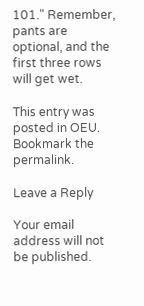101." Remember, pants are optional, and the first three rows will get wet.

This entry was posted in OEU. Bookmark the permalink.

Leave a Reply

Your email address will not be published.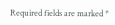Required fields are marked *